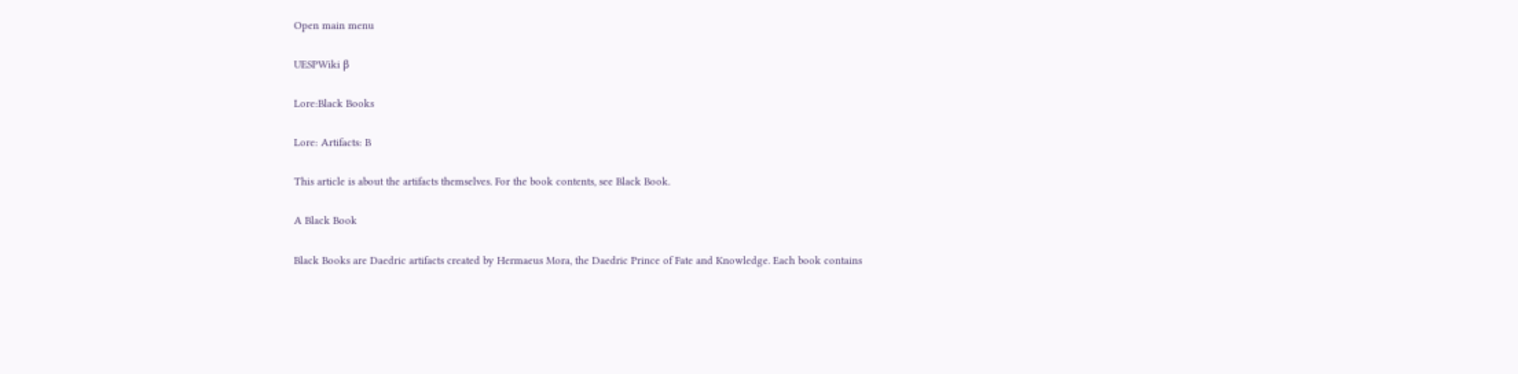Open main menu

UESPWiki β

Lore:Black Books

Lore: Artifacts: B

This article is about the artifacts themselves. For the book contents, see Black Book.

A Black Book

Black Books are Daedric artifacts created by Hermaeus Mora, the Daedric Prince of Fate and Knowledge. Each book contains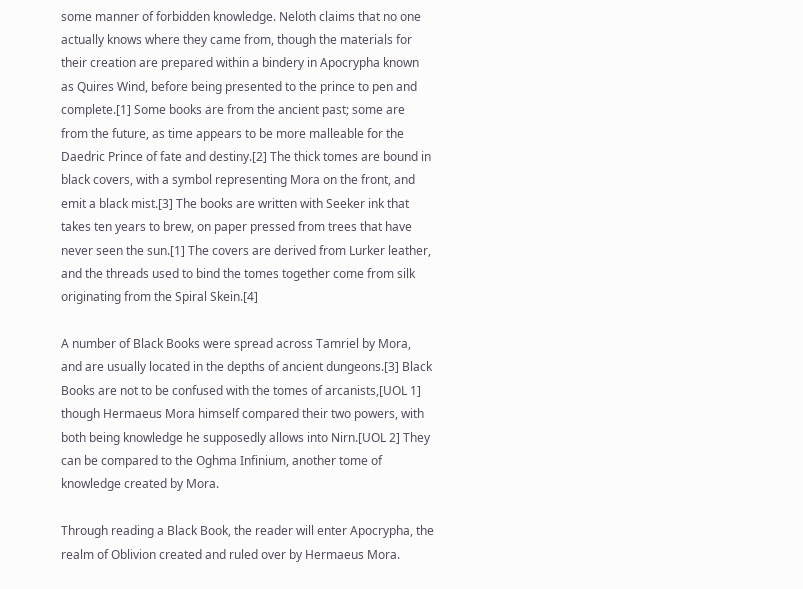some manner of forbidden knowledge. Neloth claims that no one actually knows where they came from, though the materials for their creation are prepared within a bindery in Apocrypha known as Quires Wind, before being presented to the prince to pen and complete.[1] Some books are from the ancient past; some are from the future, as time appears to be more malleable for the Daedric Prince of fate and destiny.[2] The thick tomes are bound in black covers, with a symbol representing Mora on the front, and emit a black mist.[3] The books are written with Seeker ink that takes ten years to brew, on paper pressed from trees that have never seen the sun.[1] The covers are derived from Lurker leather, and the threads used to bind the tomes together come from silk originating from the Spiral Skein.[4]

A number of Black Books were spread across Tamriel by Mora, and are usually located in the depths of ancient dungeons.[3] Black Books are not to be confused with the tomes of arcanists,[UOL 1] though Hermaeus Mora himself compared their two powers, with both being knowledge he supposedly allows into Nirn.[UOL 2] They can be compared to the Oghma Infinium, another tome of knowledge created by Mora.

Through reading a Black Book, the reader will enter Apocrypha, the realm of Oblivion created and ruled over by Hermaeus Mora.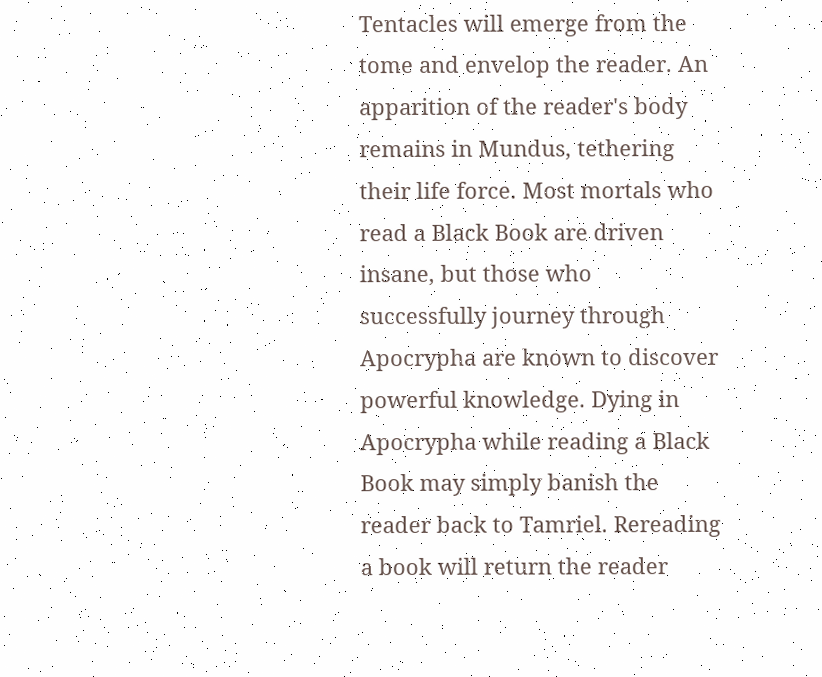Tentacles will emerge from the tome and envelop the reader. An apparition of the reader's body remains in Mundus, tethering their life force. Most mortals who read a Black Book are driven insane, but those who successfully journey through Apocrypha are known to discover powerful knowledge. Dying in Apocrypha while reading a Black Book may simply banish the reader back to Tamriel. Rereading a book will return the reader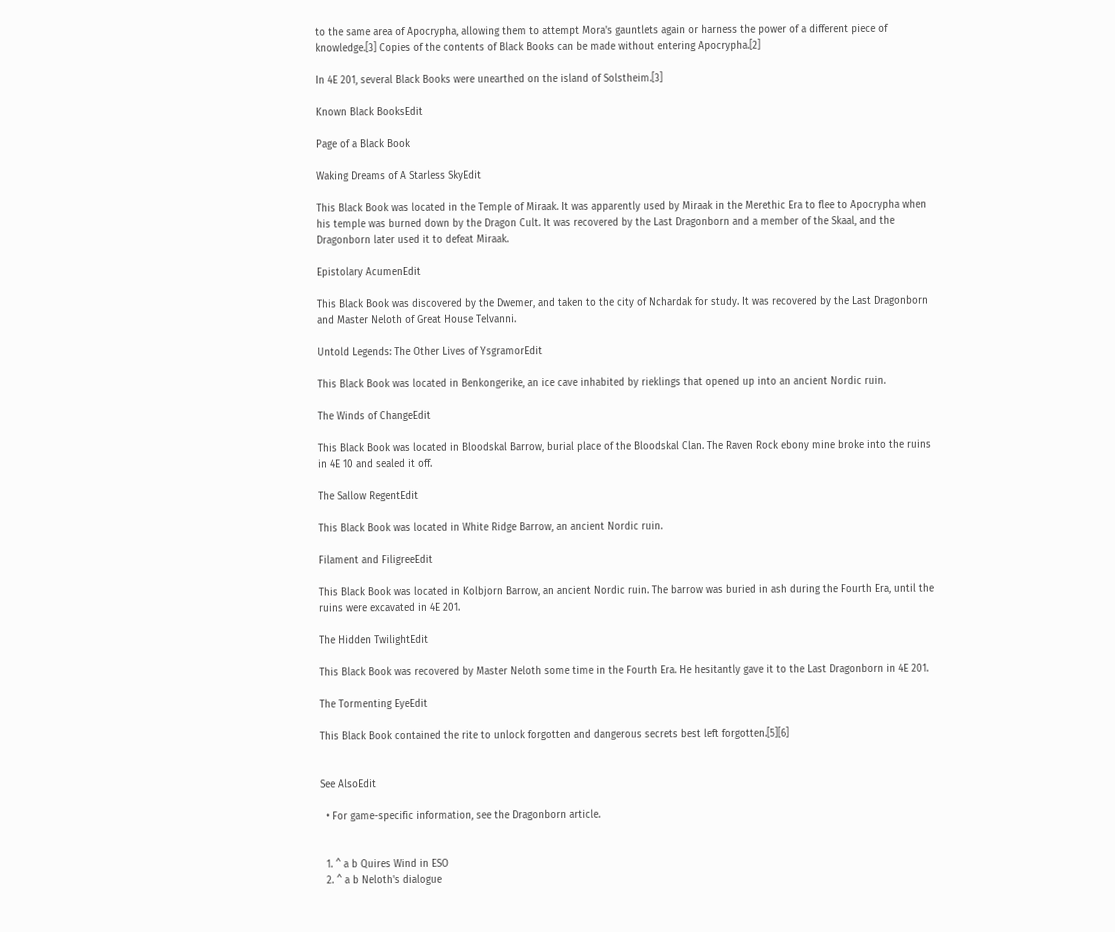to the same area of Apocrypha, allowing them to attempt Mora's gauntlets again or harness the power of a different piece of knowledge.[3] Copies of the contents of Black Books can be made without entering Apocrypha.[2]

In 4E 201, several Black Books were unearthed on the island of Solstheim.[3]

Known Black BooksEdit

Page of a Black Book

Waking Dreams of A Starless SkyEdit

This Black Book was located in the Temple of Miraak. It was apparently used by Miraak in the Merethic Era to flee to Apocrypha when his temple was burned down by the Dragon Cult. It was recovered by the Last Dragonborn and a member of the Skaal, and the Dragonborn later used it to defeat Miraak.

Epistolary AcumenEdit

This Black Book was discovered by the Dwemer, and taken to the city of Nchardak for study. It was recovered by the Last Dragonborn and Master Neloth of Great House Telvanni.

Untold Legends: The Other Lives of YsgramorEdit

This Black Book was located in Benkongerike, an ice cave inhabited by rieklings that opened up into an ancient Nordic ruin.

The Winds of ChangeEdit

This Black Book was located in Bloodskal Barrow, burial place of the Bloodskal Clan. The Raven Rock ebony mine broke into the ruins in 4E 10 and sealed it off.

The Sallow RegentEdit

This Black Book was located in White Ridge Barrow, an ancient Nordic ruin.

Filament and FiligreeEdit

This Black Book was located in Kolbjorn Barrow, an ancient Nordic ruin. The barrow was buried in ash during the Fourth Era, until the ruins were excavated in 4E 201.

The Hidden TwilightEdit

This Black Book was recovered by Master Neloth some time in the Fourth Era. He hesitantly gave it to the Last Dragonborn in 4E 201.

The Tormenting EyeEdit

This Black Book contained the rite to unlock forgotten and dangerous secrets best left forgotten.[5][6]


See AlsoEdit

  • For game-specific information, see the Dragonborn article.


  1. ^ a b Quires Wind in ESO
  2. ^ a b Neloth's dialogue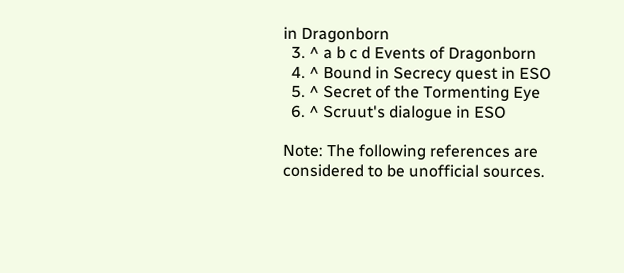in Dragonborn
  3. ^ a b c d Events of Dragonborn
  4. ^ Bound in Secrecy quest in ESO
  5. ^ Secret of the Tormenting Eye
  6. ^ Scruut's dialogue in ESO

Note: The following references are considered to be unofficial sources.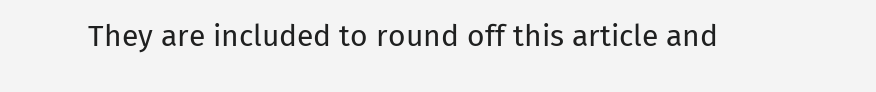They are included to round off this article and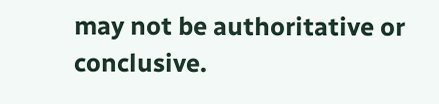may not be authoritative or conclusive.